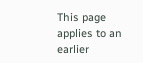This page applies to an earlier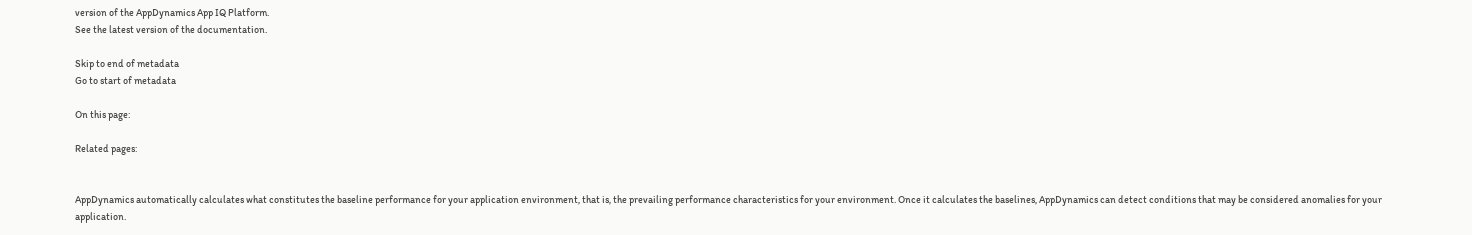version of the AppDynamics App IQ Platform.
See the latest version of the documentation.

Skip to end of metadata
Go to start of metadata

On this page:

Related pages:


AppDynamics automatically calculates what constitutes the baseline performance for your application environment, that is, the prevailing performance characteristics for your environment. Once it calculates the baselines, AppDynamics can detect conditions that may be considered anomalies for your application.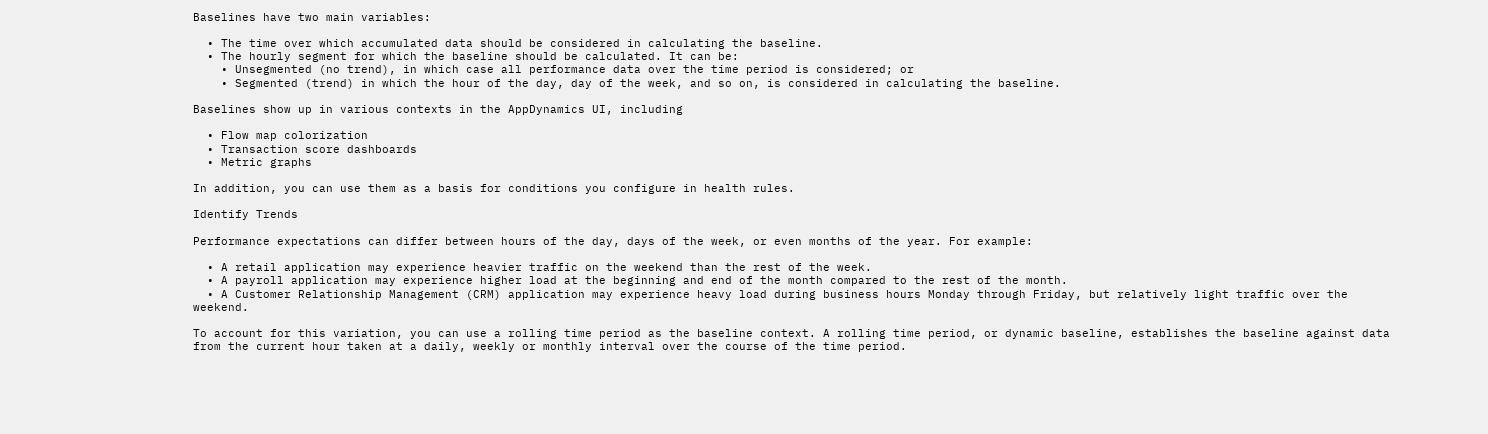Baselines have two main variables:

  • The time over which accumulated data should be considered in calculating the baseline.
  • The hourly segment for which the baseline should be calculated. It can be:
    • Unsegmented (no trend), in which case all performance data over the time period is considered; or
    • Segmented (trend) in which the hour of the day, day of the week, and so on, is considered in calculating the baseline.

Baselines show up in various contexts in the AppDynamics UI, including

  • Flow map colorization
  • Transaction score dashboards
  • Metric graphs

In addition, you can use them as a basis for conditions you configure in health rules.

Identify Trends

Performance expectations can differ between hours of the day, days of the week, or even months of the year. For example:

  • A retail application may experience heavier traffic on the weekend than the rest of the week.
  • A payroll application may experience higher load at the beginning and end of the month compared to the rest of the month.
  • A Customer Relationship Management (CRM) application may experience heavy load during business hours Monday through Friday, but relatively light traffic over the weekend.

To account for this variation, you can use a rolling time period as the baseline context. A rolling time period, or dynamic baseline, establishes the baseline against data from the current hour taken at a daily, weekly or monthly interval over the course of the time period.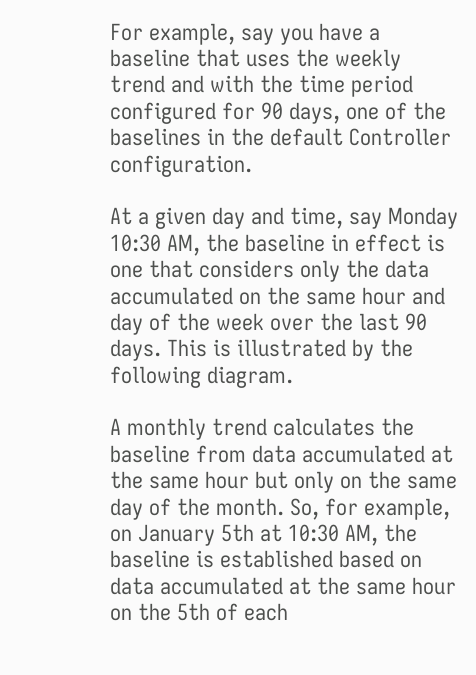For example, say you have a baseline that uses the weekly trend and with the time period configured for 90 days, one of the baselines in the default Controller configuration.

At a given day and time, say Monday 10:30 AM, the baseline in effect is one that considers only the data accumulated on the same hour and day of the week over the last 90 days. This is illustrated by the following diagram.

A monthly trend calculates the baseline from data accumulated at the same hour but only on the same day of the month. So, for example, on January 5th at 10:30 AM, the baseline is established based on data accumulated at the same hour on the 5th of each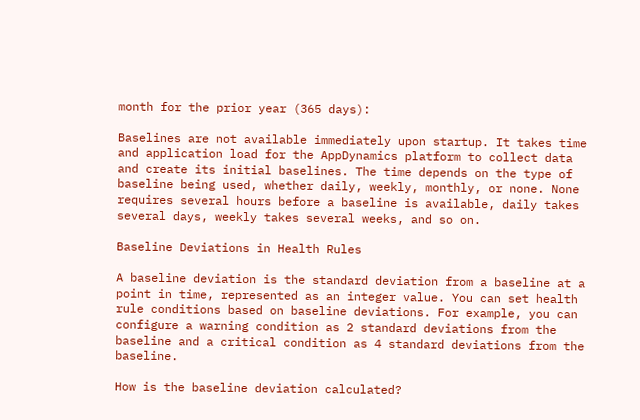month for the prior year (365 days):

Baselines are not available immediately upon startup. It takes time and application load for the AppDynamics platform to collect data and create its initial baselines. The time depends on the type of baseline being used, whether daily, weekly, monthly, or none. None requires several hours before a baseline is available, daily takes several days, weekly takes several weeks, and so on.

Baseline Deviations in Health Rules

A baseline deviation is the standard deviation from a baseline at a point in time, represented as an integer value. You can set health rule conditions based on baseline deviations. For example, you can configure a warning condition as 2 standard deviations from the baseline and a critical condition as 4 standard deviations from the baseline.

How is the baseline deviation calculated?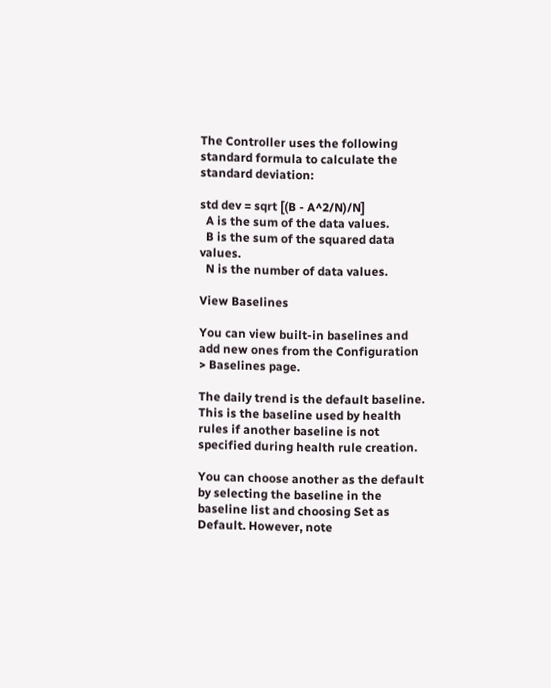The Controller uses the following standard formula to calculate the standard deviation:

std dev = sqrt [(B - A^2/N)/N]
  A is the sum of the data values.
  B is the sum of the squared data values.
  N is the number of data values.

View Baselines

You can view built-in baselines and add new ones from the Configuration > Baselines page.

The daily trend is the default baseline. This is the baseline used by health rules if another baseline is not specified during health rule creation.

You can choose another as the default by selecting the baseline in the baseline list and choosing Set as Default. However, note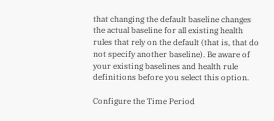that changing the default baseline changes the actual baseline for all existing health rules that rely on the default (that is, that do not specify another baseline). Be aware of your existing baselines and health rule definitions before you select this option.

Configure the Time Period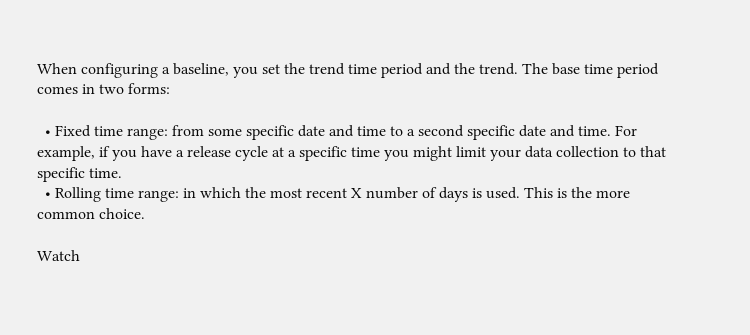When configuring a baseline, you set the trend time period and the trend. The base time period comes in two forms:

  • Fixed time range: from some specific date and time to a second specific date and time. For example, if you have a release cycle at a specific time you might limit your data collection to that specific time.
  • Rolling time range: in which the most recent X number of days is used. This is the more common choice.

Watch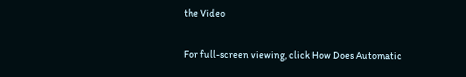the Video

For full-screen viewing, click How Does Automatic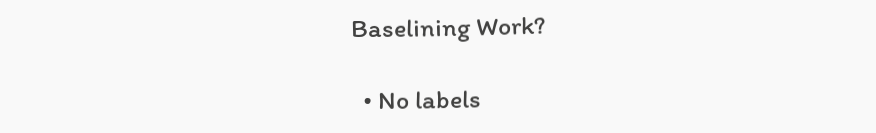Baselining Work?

  • No labels